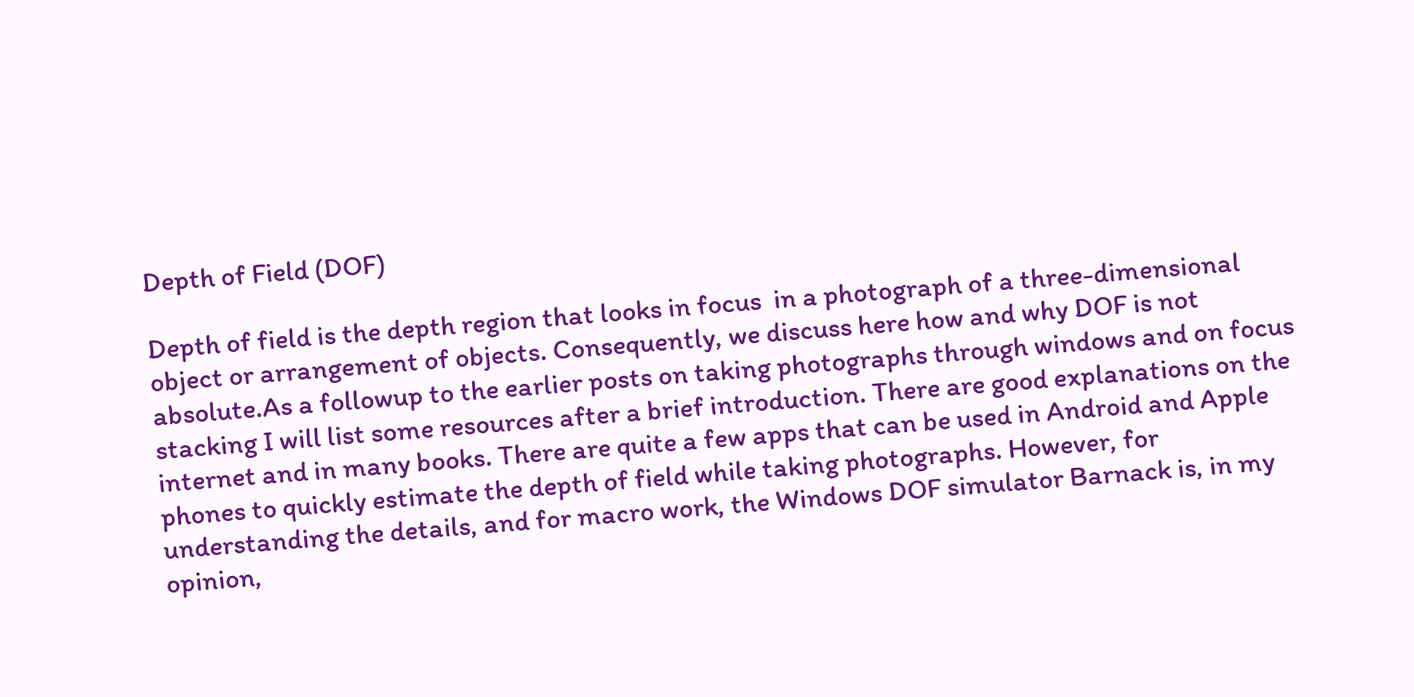Depth of Field (DOF)

Depth of field is the depth region that looks in focus  in a photograph of a three-dimensional object or arrangement of objects. Consequently, we discuss here how and why DOF is not absolute.As a followup to the earlier posts on taking photographs through windows and on focus stacking I will list some resources after a brief introduction. There are good explanations on the internet and in many books. There are quite a few apps that can be used in Android and Apple phones to quickly estimate the depth of field while taking photographs. However, for understanding the details, and for macro work, the Windows DOF simulator Barnack is, in my opinion,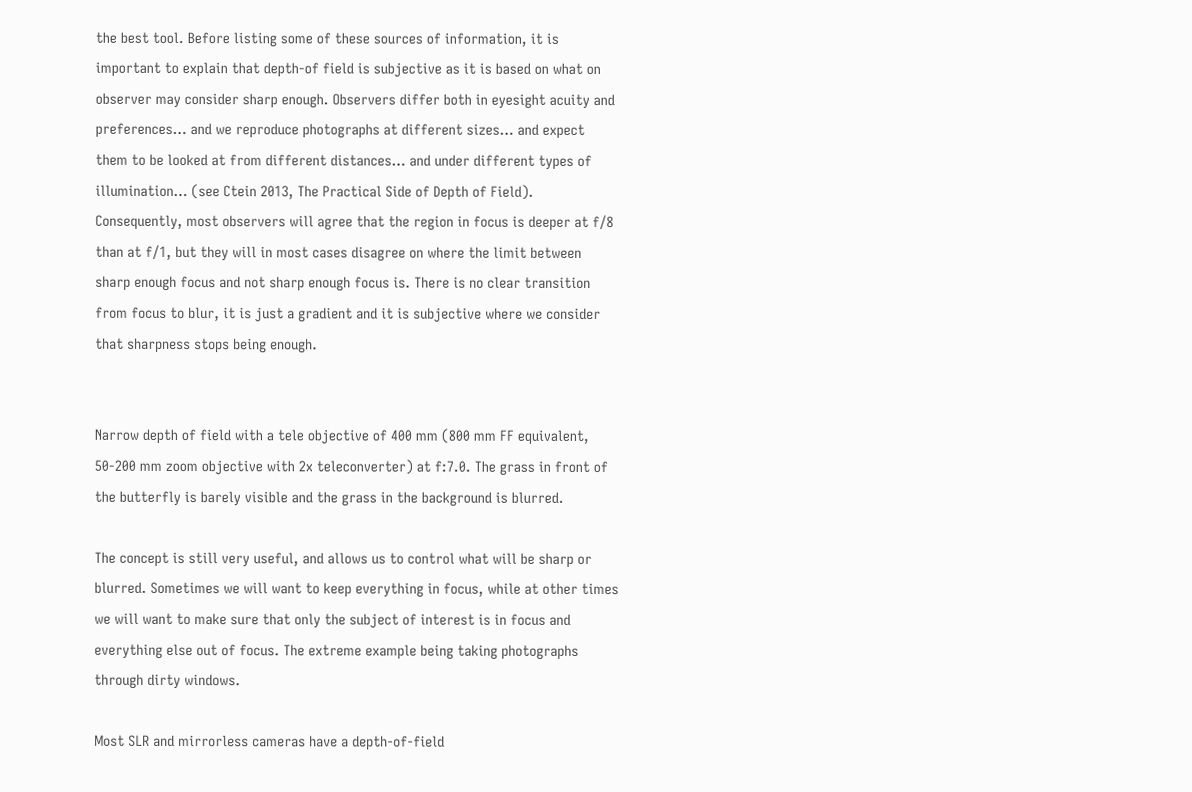the best tool. Before listing some of these sources of information, it is important to explain that depth-of field is subjective as it is based on what on observer may consider sharp enough. Observers differ both in eyesight acuity and preferences… and we reproduce photographs at different sizes… and expect them to be looked at from different distances… and under different types of illumination… (see Ctein 2013, The Practical Side of Depth of Field). Consequently, most observers will agree that the region in focus is deeper at f/8 than at f/1, but they will in most cases disagree on where the limit between sharp enough focus and not sharp enough focus is. There is no clear transition from focus to blur, it is just a gradient and it is subjective where we consider that sharpness stops being enough.


Narrow depth of field with a tele objective of 400 mm (800 mm FF equivalent, 50-200 mm zoom objective with 2x teleconverter) at f:7.0. The grass in front of the butterfly is barely visible and the grass in the background is blurred.

The concept is still very useful, and allows us to control what will be sharp or blurred. Sometimes we will want to keep everything in focus, while at other times we will want to make sure that only the subject of interest is in focus and everything else out of focus. The extreme example being taking photographs through dirty windows.

Most SLR and mirrorless cameras have a depth-of-field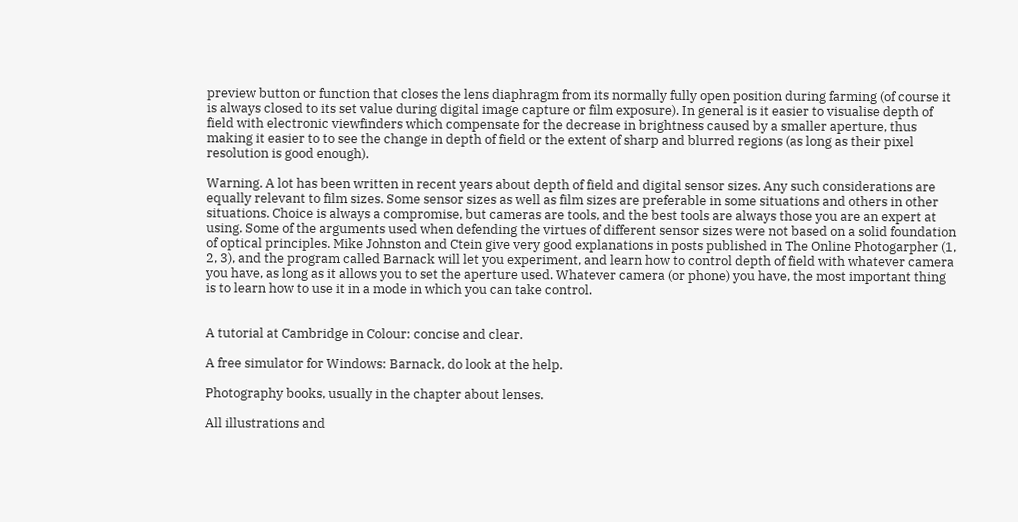preview button or function that closes the lens diaphragm from its normally fully open position during farming (of course it is always closed to its set value during digital image capture or film exposure). In general is it easier to visualise depth of field with electronic viewfinders which compensate for the decrease in brightness caused by a smaller aperture, thus making it easier to to see the change in depth of field or the extent of sharp and blurred regions (as long as their pixel resolution is good enough).

Warning. A lot has been written in recent years about depth of field and digital sensor sizes. Any such considerations are equally relevant to film sizes. Some sensor sizes as well as film sizes are preferable in some situations and others in other situations. Choice is always a compromise, but cameras are tools, and the best tools are always those you are an expert at using. Some of the arguments used when defending the virtues of different sensor sizes were not based on a solid foundation of optical principles. Mike Johnston and Ctein give very good explanations in posts published in The Online Photogarpher (1, 2, 3), and the program called Barnack will let you experiment, and learn how to control depth of field with whatever camera you have, as long as it allows you to set the aperture used. Whatever camera (or phone) you have, the most important thing is to learn how to use it in a mode in which you can take control.


A tutorial at Cambridge in Colour: concise and clear.

A free simulator for Windows: Barnack, do look at the help.

Photography books, usually in the chapter about lenses.

All illustrations and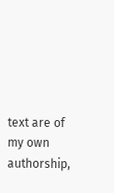text are of my own authorship,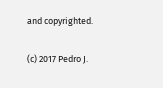and copyrighted.

(c) 2017 Pedro J.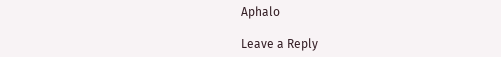Aphalo

Leave a Reply